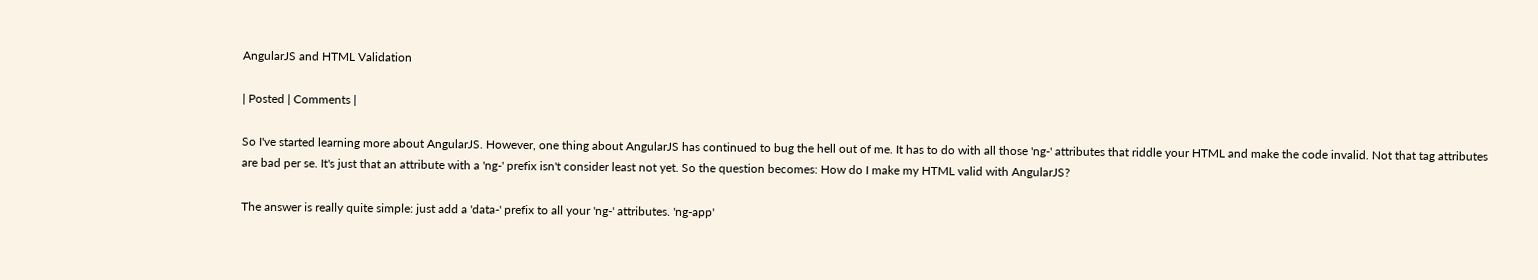AngularJS and HTML Validation

| Posted | Comments |

So I've started learning more about AngularJS. However, one thing about AngularJS has continued to bug the hell out of me. It has to do with all those 'ng-' attributes that riddle your HTML and make the code invalid. Not that tag attributes are bad per se. It's just that an attribute with a 'ng-' prefix isn't consider least not yet. So the question becomes: How do I make my HTML valid with AngularJS?

The answer is really quite simple: just add a 'data-' prefix to all your 'ng-' attributes. 'ng-app'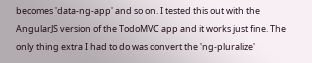becomes 'data-ng-app' and so on. I tested this out with the AngularJS version of the TodoMVC app and it works just fine. The only thing extra I had to do was convert the 'ng-pluralize'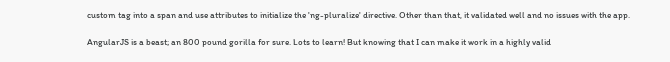custom tag into a span and use attributes to initialize the 'ng-pluralize' directive. Other than that, it validated well and no issues with the app.

AngularJS is a beast; an 800 pound gorilla for sure. Lots to learn! But knowing that I can make it work in a highly valid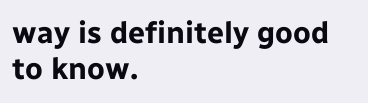way is definitely good to know.